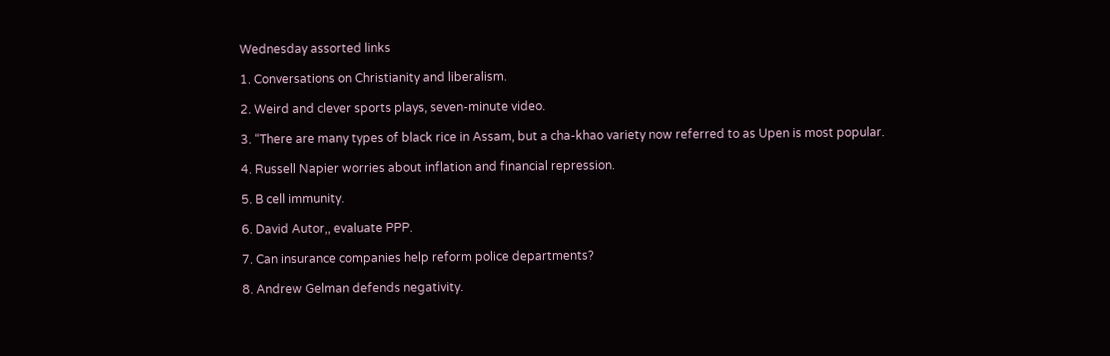Wednesday assorted links

1. Conversations on Christianity and liberalism.

2. Weird and clever sports plays, seven-minute video.

3. “There are many types of black rice in Assam, but a cha-khao variety now referred to as Upen is most popular.

4. Russell Napier worries about inflation and financial repression.

5. B cell immunity.

6. David Autor,, evaluate PPP.

7. Can insurance companies help reform police departments?

8. Andrew Gelman defends negativity.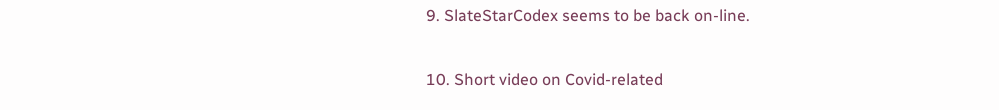9. SlateStarCodex seems to be back on-line.

10. Short video on Covid-related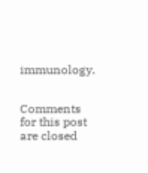immunology.


Comments for this post are closed